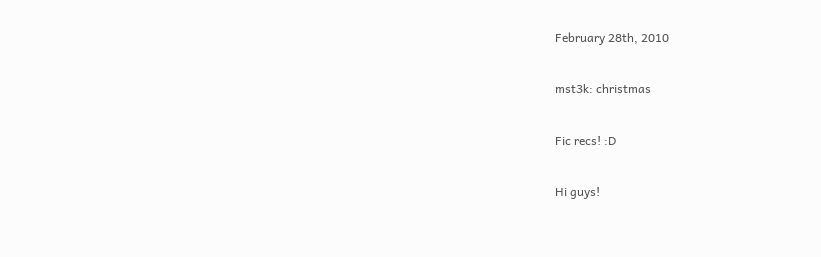February 28th, 2010

mst3k: christmas

Fic recs! :D

Hi guys!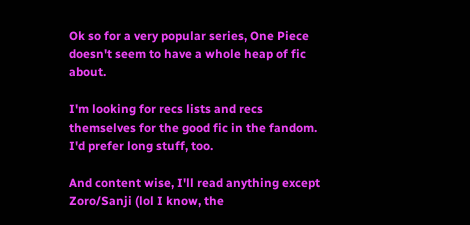Ok so for a very popular series, One Piece doesn't seem to have a whole heap of fic about.

I'm looking for recs lists and recs themselves for the good fic in the fandom. I'd prefer long stuff, too.

And content wise, I'll read anything except Zoro/Sanji (lol I know, the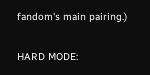fandom's main pairing.)

HARD MODE: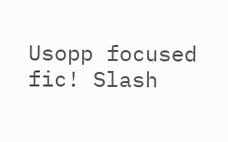Usopp focused fic! Slash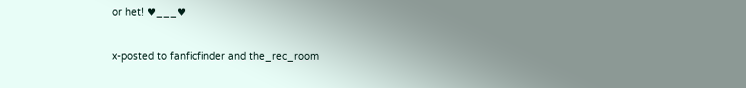or het! ♥___♥

x-posted to fanficfinder and the_rec_room